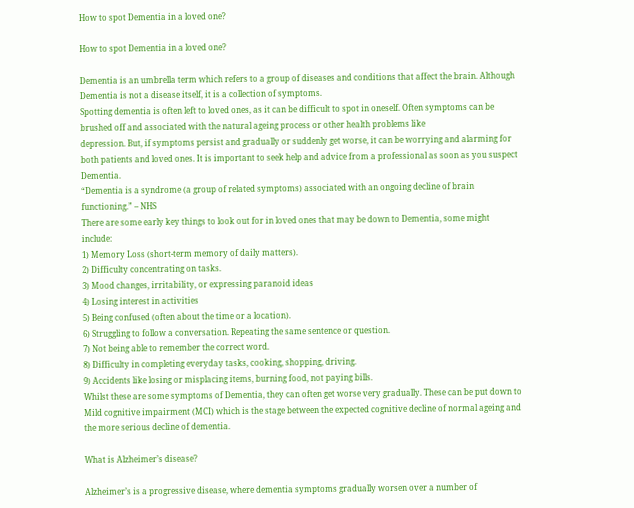How to spot Dementia in a loved one?

How to spot Dementia in a loved one?

Dementia is an umbrella term which refers to a group of diseases and conditions that affect the brain. Although Dementia is not a disease itself, it is a collection of symptoms.
Spotting dementia is often left to loved ones, as it can be difficult to spot in oneself. Often symptoms can be brushed off and associated with the natural ageing process or other health problems like
depression. But, if symptoms persist and gradually or suddenly get worse, it can be worrying and alarming for both patients and loved ones. It is important to seek help and advice from a professional as soon as you suspect Dementia.
“Dementia is a syndrome (a group of related symptoms) associated with an ongoing decline of brain functioning.” – NHS
There are some early key things to look out for in loved ones that may be down to Dementia, some might include:
1) Memory Loss (short-term memory of daily matters).
2) Difficulty concentrating on tasks.
3) Mood changes, irritability, or expressing paranoid ideas
4) Losing interest in activities
5) Being confused (often about the time or a location).
6) Struggling to follow a conversation. Repeating the same sentence or question.
7) Not being able to remember the correct word.
8) Difficulty in completing everyday tasks, cooking, shopping, driving.
9) Accidents like losing or misplacing items, burning food, not paying bills.
Whilst these are some symptoms of Dementia, they can often get worse very gradually. These can be put down to Mild cognitive impairment (MCI) which is the stage between the expected cognitive decline of normal ageing and the more serious decline of dementia.

What is Alzheimer’s disease?

Alzheimer’s is a progressive disease, where dementia symptoms gradually worsen over a number of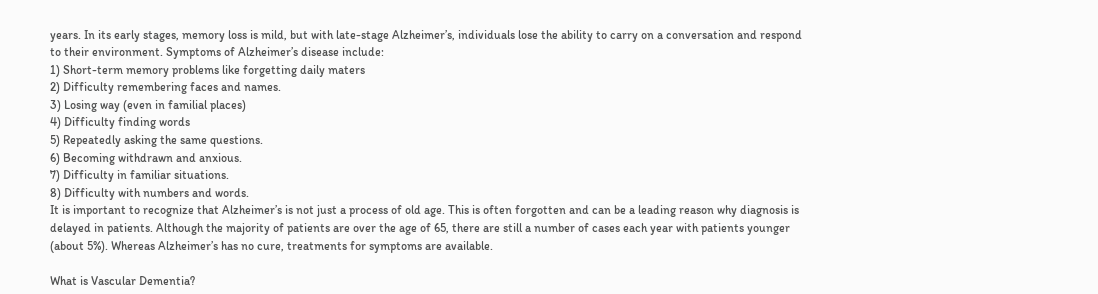years. In its early stages, memory loss is mild, but with late-stage Alzheimer’s, individuals lose the ability to carry on a conversation and respond to their environment. Symptoms of Alzheimer’s disease include:
1) Short-term memory problems like forgetting daily maters
2) Difficulty remembering faces and names.
3) Losing way (even in familial places)
4) Difficulty finding words
5) Repeatedly asking the same questions.
6) Becoming withdrawn and anxious.
7) Difficulty in familiar situations.
8) Difficulty with numbers and words.
It is important to recognize that Alzheimer’s is not just a process of old age. This is often forgotten and can be a leading reason why diagnosis is delayed in patients. Although the majority of patients are over the age of 65, there are still a number of cases each year with patients younger (about 5%). Whereas Alzheimer’s has no cure, treatments for symptoms are available.

What is Vascular Dementia?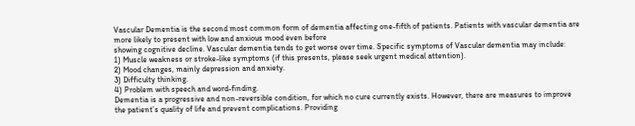Vascular Dementia is the second most common form of dementia affecting one-fifth of patients. Patients with vascular dementia are more likely to present with low and anxious mood even before
showing cognitive decline. Vascular dementia tends to get worse over time. Specific symptoms of Vascular dementia may include:
1) Muscle weakness or stroke-like symptoms (if this presents, please seek urgent medical attention).
2) Mood changes, mainly depression and anxiety.
3) Difficulty thinking.
4) Problem with speech and word-finding.
Dementia is a progressive and non-reversible condition, for which no cure currently exists. However, there are measures to improve the patient’s quality of life and prevent complications. Providing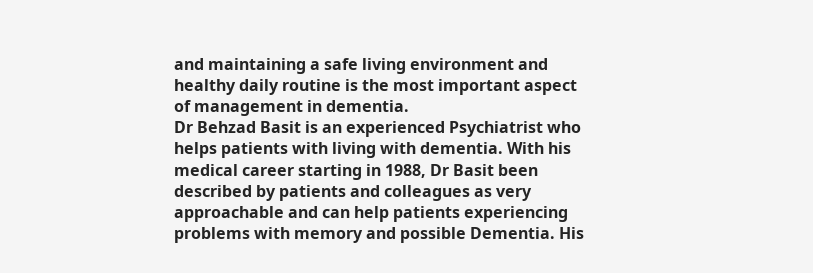and maintaining a safe living environment and healthy daily routine is the most important aspect of management in dementia.
Dr Behzad Basit is an experienced Psychiatrist who helps patients with living with dementia. With his medical career starting in 1988, Dr Basit been described by patients and colleagues as very
approachable and can help patients experiencing problems with memory and possible Dementia. His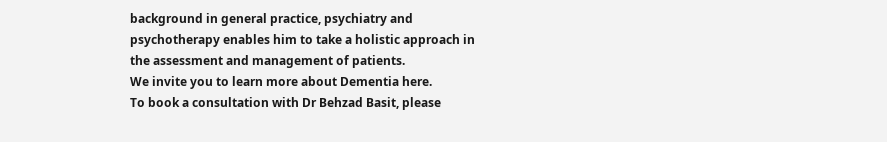background in general practice, psychiatry and psychotherapy enables him to take a holistic approach in the assessment and management of patients.
We invite you to learn more about Dementia here.
To book a consultation with Dr Behzad Basit, please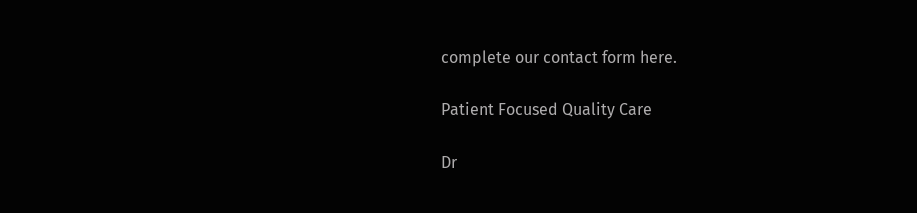complete our contact form here.

Patient Focused Quality Care

Dr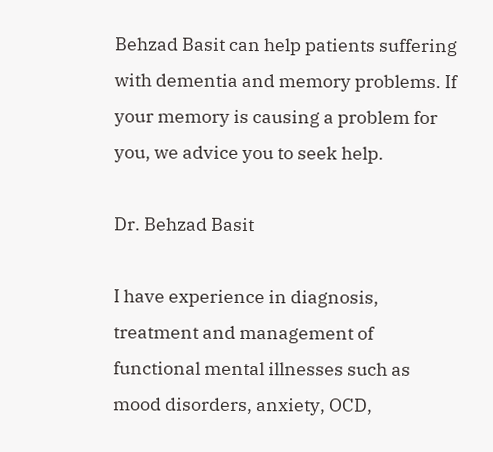Behzad Basit can help patients suffering with dementia and memory problems. If your memory is causing a problem for you, we advice you to seek help.

Dr. Behzad Basit

I have experience in diagnosis, treatment and management of functional mental illnesses such as mood disorders, anxiety, OCD,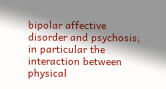bipolar affective disorder and psychosis; in particular the interaction between physical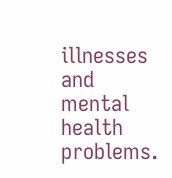illnesses and mental health problems.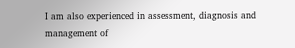I am also experienced in assessment, diagnosis and management of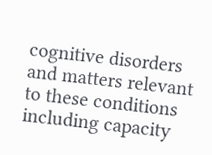cognitive disorders and matters relevant to these conditions including capacity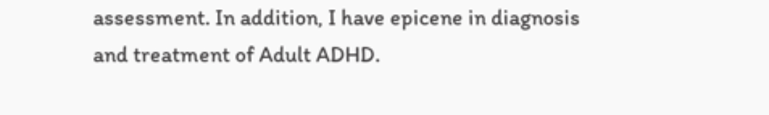assessment. In addition, I have epicene in diagnosis and treatment of Adult ADHD.